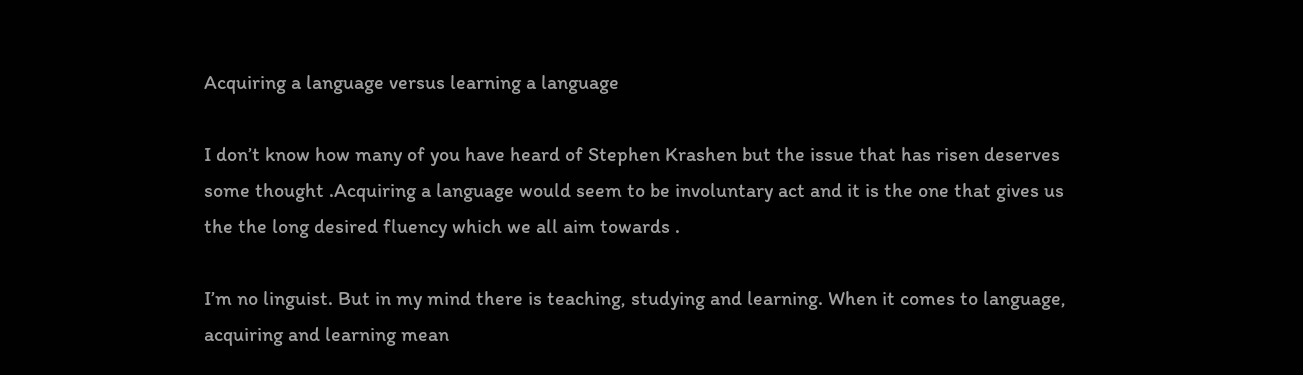Acquiring a language versus learning a language

I don’t know how many of you have heard of Stephen Krashen but the issue that has risen deserves some thought .Acquiring a language would seem to be involuntary act and it is the one that gives us the the long desired fluency which we all aim towards .

I’m no linguist. But in my mind there is teaching, studying and learning. When it comes to language, acquiring and learning mean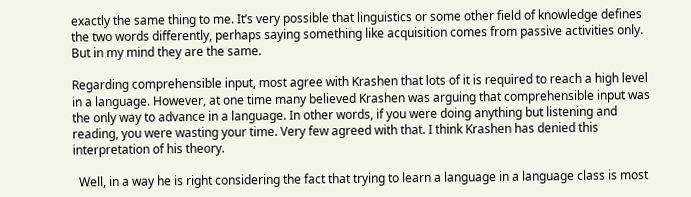exactly the same thing to me. It’s very possible that linguistics or some other field of knowledge defines the two words differently, perhaps saying something like acquisition comes from passive activities only. But in my mind they are the same.

Regarding comprehensible input, most agree with Krashen that lots of it is required to reach a high level in a language. However, at one time many believed Krashen was arguing that comprehensible input was the only way to advance in a language. In other words, if you were doing anything but listening and reading, you were wasting your time. Very few agreed with that. I think Krashen has denied this interpretation of his theory.

  Well, in a way he is right considering the fact that trying to learn a language in a language class is most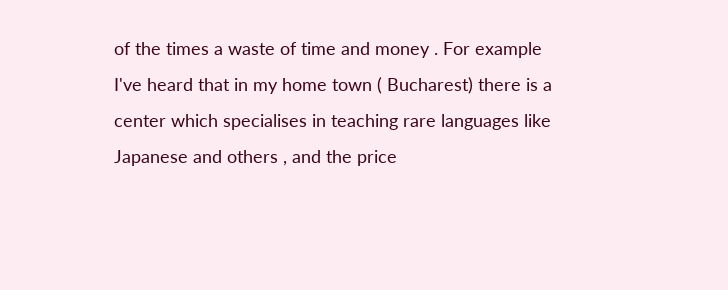of the times a waste of time and money . For example I've heard that in my home town ( Bucharest) there is a center which specialises in teaching rare languages like Japanese and others , and the price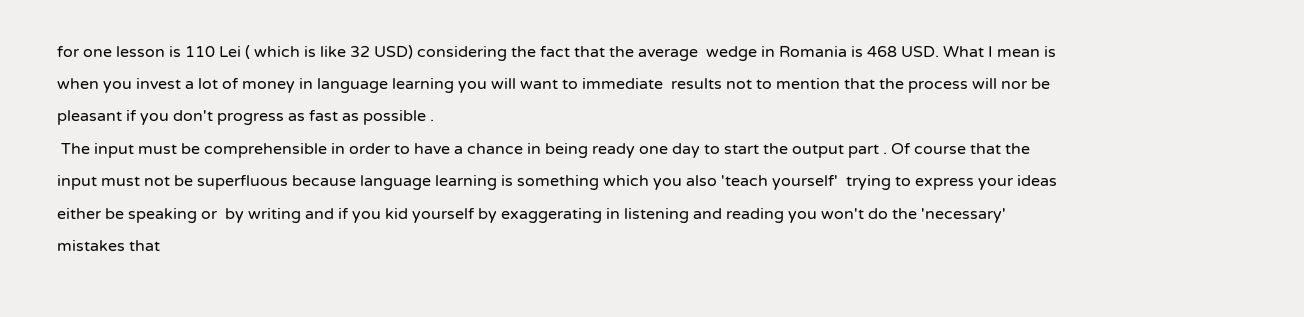for one lesson is 110 Lei ( which is like 32 USD) considering the fact that the average  wedge in Romania is 468 USD. What I mean is when you invest a lot of money in language learning you will want to immediate  results not to mention that the process will nor be pleasant if you don't progress as fast as possible .
 The input must be comprehensible in order to have a chance in being ready one day to start the output part . Of course that the input must not be superfluous because language learning is something which you also 'teach yourself'  trying to express your ideas  either be speaking or  by writing and if you kid yourself by exaggerating in listening and reading you won't do the 'necessary' mistakes that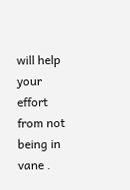will help your effort from not being in vane .